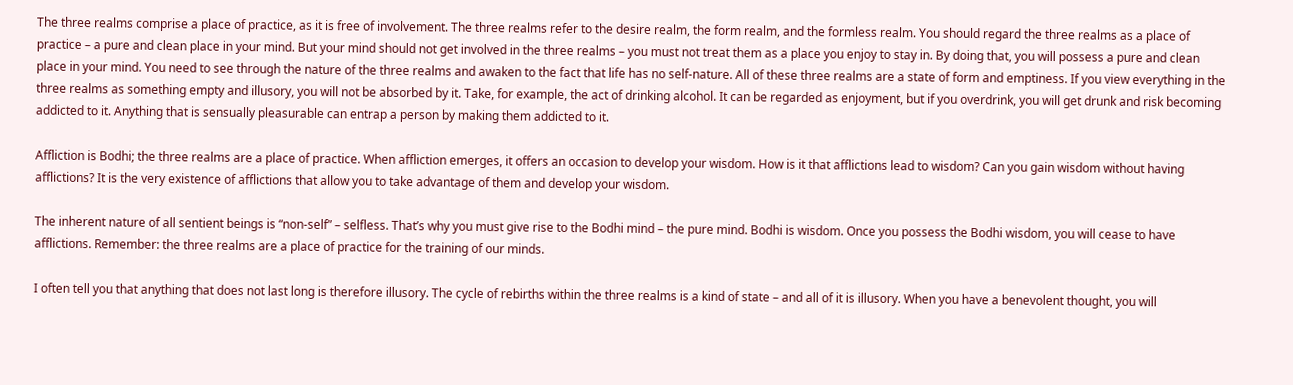The three realms comprise a place of practice, as it is free of involvement. The three realms refer to the desire realm, the form realm, and the formless realm. You should regard the three realms as a place of practice – a pure and clean place in your mind. But your mind should not get involved in the three realms – you must not treat them as a place you enjoy to stay in. By doing that, you will possess a pure and clean place in your mind. You need to see through the nature of the three realms and awaken to the fact that life has no self-nature. All of these three realms are a state of form and emptiness. If you view everything in the three realms as something empty and illusory, you will not be absorbed by it. Take, for example, the act of drinking alcohol. It can be regarded as enjoyment, but if you overdrink, you will get drunk and risk becoming addicted to it. Anything that is sensually pleasurable can entrap a person by making them addicted to it.

Affliction is Bodhi; the three realms are a place of practice. When affliction emerges, it offers an occasion to develop your wisdom. How is it that afflictions lead to wisdom? Can you gain wisdom without having afflictions? It is the very existence of afflictions that allow you to take advantage of them and develop your wisdom.

The inherent nature of all sentient beings is “non-self” – selfless. That’s why you must give rise to the Bodhi mind – the pure mind. Bodhi is wisdom. Once you possess the Bodhi wisdom, you will cease to have afflictions. Remember: the three realms are a place of practice for the training of our minds.

I often tell you that anything that does not last long is therefore illusory. The cycle of rebirths within the three realms is a kind of state – and all of it is illusory. When you have a benevolent thought, you will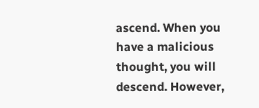ascend. When you have a malicious thought, you will descend. However,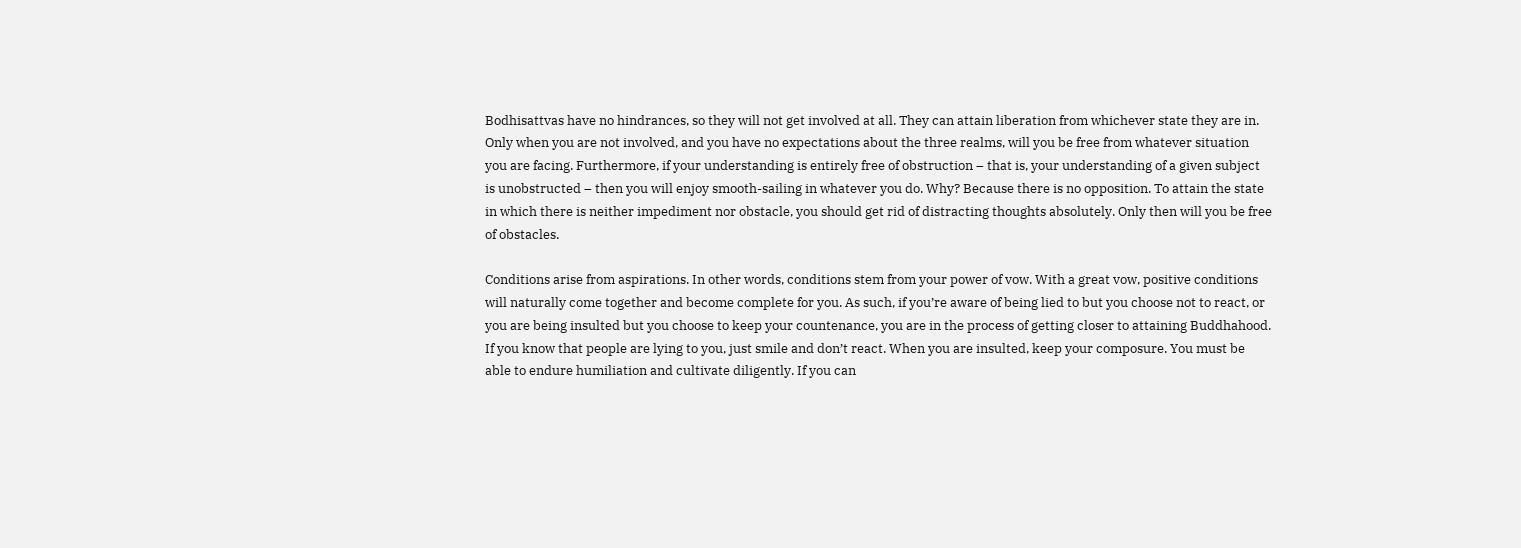Bodhisattvas have no hindrances, so they will not get involved at all. They can attain liberation from whichever state they are in. Only when you are not involved, and you have no expectations about the three realms, will you be free from whatever situation you are facing. Furthermore, if your understanding is entirely free of obstruction – that is, your understanding of a given subject is unobstructed – then you will enjoy smooth-sailing in whatever you do. Why? Because there is no opposition. To attain the state in which there is neither impediment nor obstacle, you should get rid of distracting thoughts absolutely. Only then will you be free of obstacles.

Conditions arise from aspirations. In other words, conditions stem from your power of vow. With a great vow, positive conditions will naturally come together and become complete for you. As such, if you’re aware of being lied to but you choose not to react, or you are being insulted but you choose to keep your countenance, you are in the process of getting closer to attaining Buddhahood. If you know that people are lying to you, just smile and don’t react. When you are insulted, keep your composure. You must be able to endure humiliation and cultivate diligently. If you can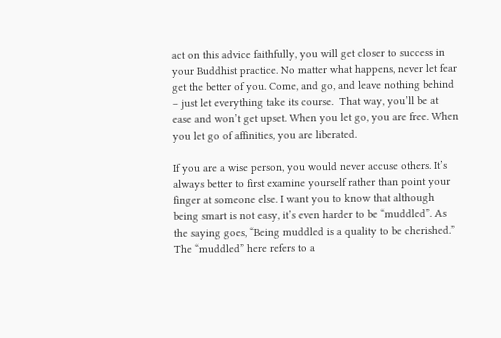act on this advice faithfully, you will get closer to success in your Buddhist practice. No matter what happens, never let fear get the better of you. Come, and go, and leave nothing behind – just let everything take its course.  That way, you’ll be at ease and won’t get upset. When you let go, you are free. When you let go of affinities, you are liberated.

If you are a wise person, you would never accuse others. It’s always better to first examine yourself rather than point your finger at someone else. I want you to know that although being smart is not easy, it’s even harder to be “muddled”. As the saying goes, “Being muddled is a quality to be cherished.” The “muddled” here refers to a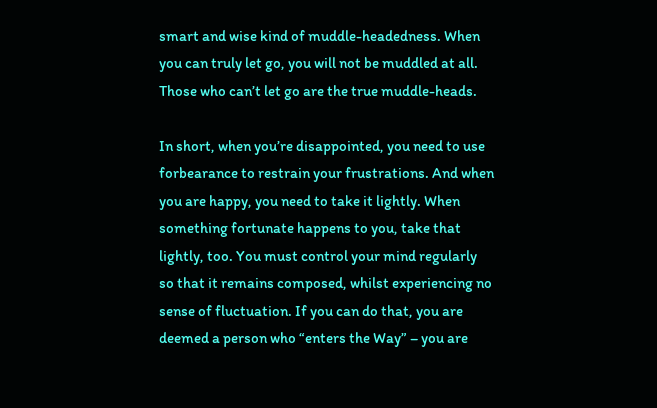smart and wise kind of muddle-headedness. When you can truly let go, you will not be muddled at all. Those who can’t let go are the true muddle-heads.

In short, when you’re disappointed, you need to use forbearance to restrain your frustrations. And when you are happy, you need to take it lightly. When something fortunate happens to you, take that lightly, too. You must control your mind regularly so that it remains composed, whilst experiencing no sense of fluctuation. If you can do that, you are deemed a person who “enters the Way” – you are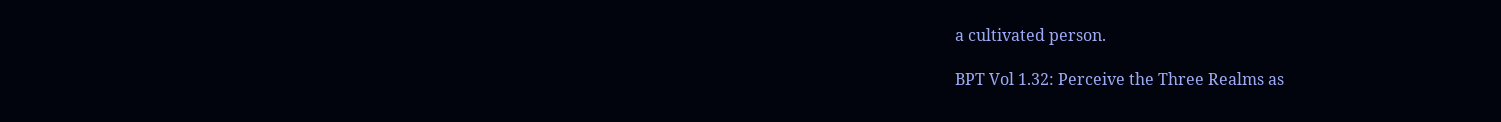a cultivated person.

BPT Vol 1.32: Perceive the Three Realms as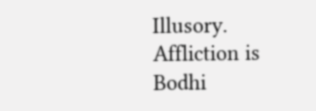Illusory. Affliction is Bodhi